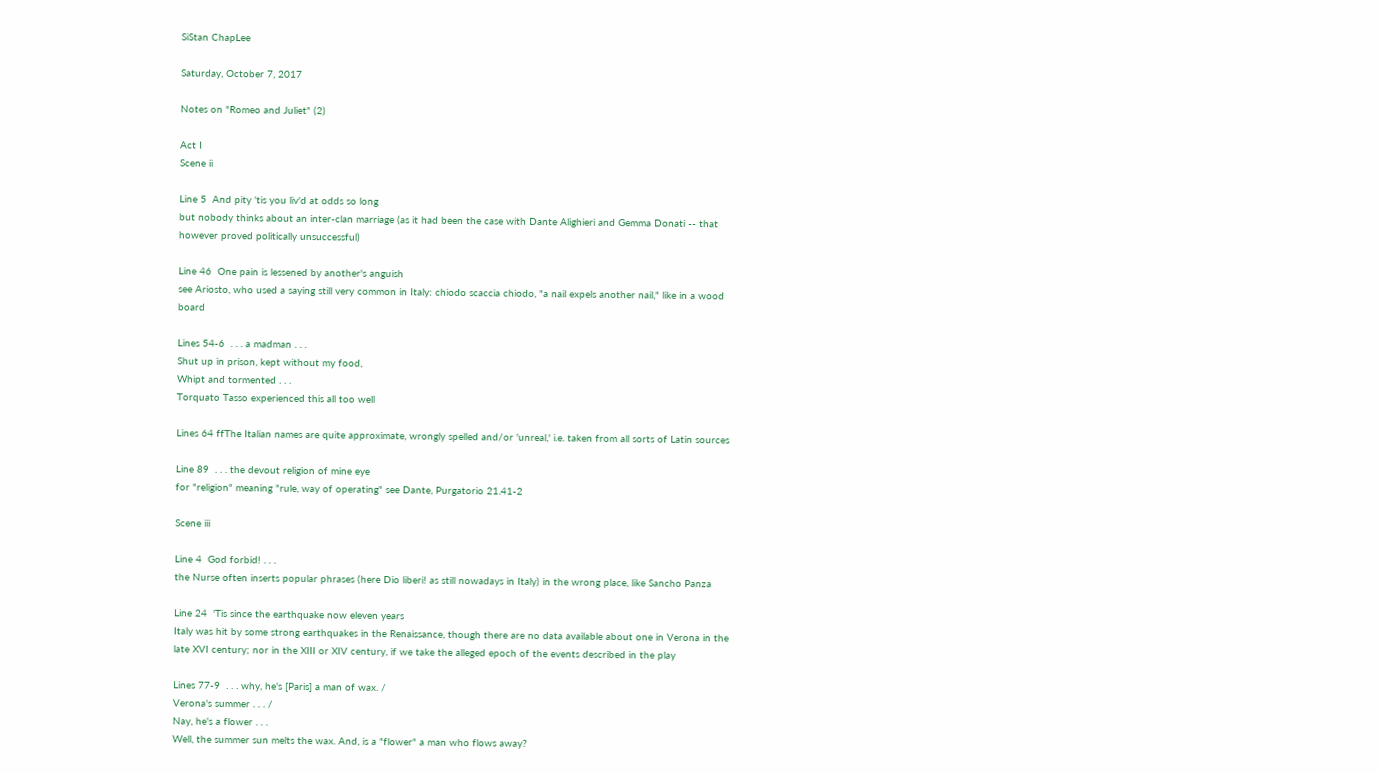SiStan ChapLee

Saturday, October 7, 2017

Notes on "Romeo and Juliet" (2)

Act I
Scene ii

Line 5  And pity 'tis you liv'd at odds so long
but nobody thinks about an inter-clan marriage (as it had been the case with Dante Alighieri and Gemma Donati -- that however proved politically unsuccessful)

Line 46  One pain is lessened by another's anguish
see Ariosto, who used a saying still very common in Italy: chiodo scaccia chiodo, "a nail expels another nail," like in a wood board

Lines 54-6  . . . a madman . . .
Shut up in prison, kept without my food,
Whipt and tormented . . .
Torquato Tasso experienced this all too well

Lines 64 ffThe Italian names are quite approximate, wrongly spelled and/or 'unreal,' i.e. taken from all sorts of Latin sources

Line 89  . . . the devout religion of mine eye
for "religion" meaning "rule, way of operating" see Dante, Purgatorio 21.41-2

Scene iii

Line 4  God forbid! . . .
the Nurse often inserts popular phrases (here Dio liberi! as still nowadays in Italy) in the wrong place, like Sancho Panza

Line 24  'Tis since the earthquake now eleven years
Italy was hit by some strong earthquakes in the Renaissance, though there are no data available about one in Verona in the late XVI century; nor in the XIII or XIV century, if we take the alleged epoch of the events described in the play

Lines 77-9  . . . why, he's [Paris] a man of wax. /
Verona's summer . . . /
Nay, he's a flower . . .
Well, the summer sun melts the wax. And, is a "flower" a man who flows away?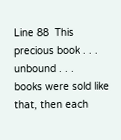Line 88  This precious book . . . unbound . . .
books were sold like that, then each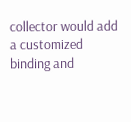collector would add a customized binding and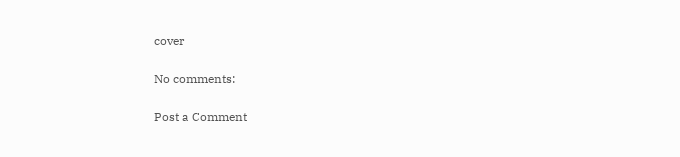cover

No comments:

Post a Comment